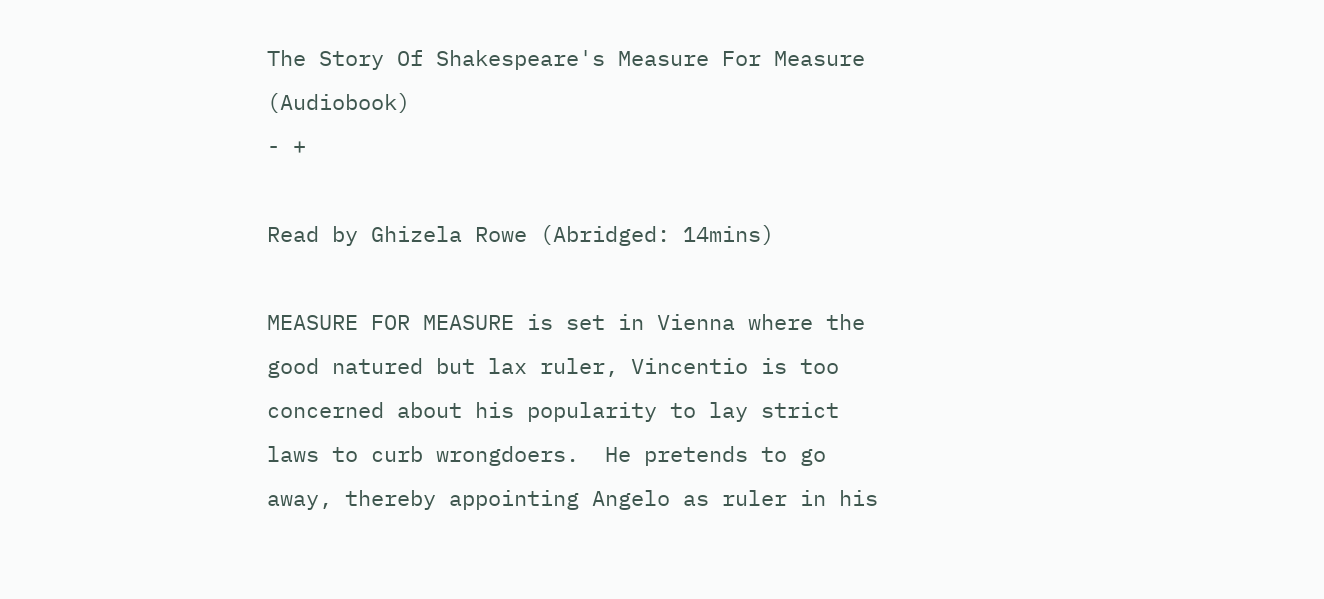The Story Of Shakespeare's Measure For Measure (Audiobook)
- +

Read by Ghizela Rowe (Abridged: 14mins)

MEASURE FOR MEASURE is set in Vienna where the good natured but lax ruler, Vincentio is too concerned about his popularity to lay strict laws to curb wrongdoers.  He pretends to go away, thereby appointing Angelo as ruler in his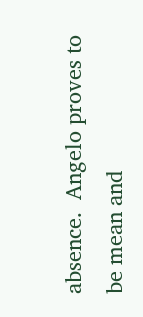absence.  Angelo proves to be mean and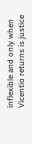inflexible and only when Vicentio returns is justice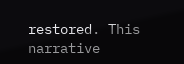restored. This narrative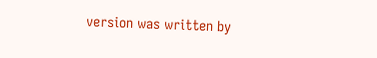version was written by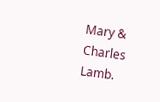Mary & Charles Lamb.